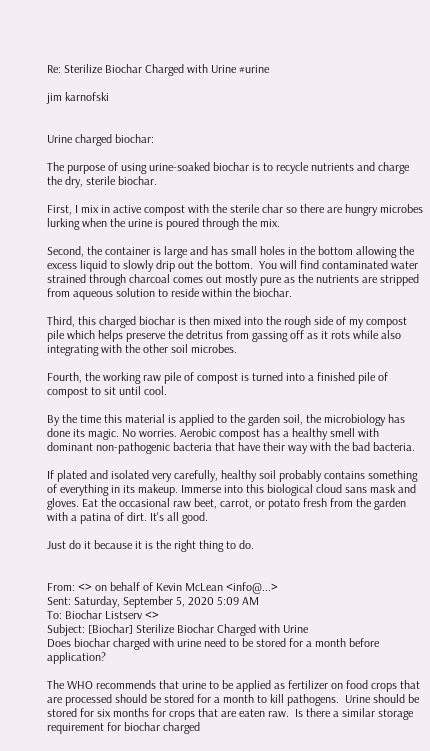Re: Sterilize Biochar Charged with Urine #urine

jim karnofski


Urine charged biochar:

The purpose of using urine-soaked biochar is to recycle nutrients and charge the dry, sterile biochar.

First, I mix in active compost with the sterile char so there are hungry microbes lurking when the urine is poured through the mix.

Second, the container is large and has small holes in the bottom allowing the excess liquid to slowly drip out the bottom.  You will find contaminated water strained through charcoal comes out mostly pure as the nutrients are stripped from aqueous solution to reside within the biochar.

Third, this charged biochar is then mixed into the rough side of my compost pile which helps preserve the detritus from gassing off as it rots while also integrating with the other soil microbes.

Fourth, the working raw pile of compost is turned into a finished pile of compost to sit until cool.

By the time this material is applied to the garden soil, the microbiology has done its magic. No worries. Aerobic compost has a healthy smell with dominant non-pathogenic bacteria that have their way with the bad bacteria.

If plated and isolated very carefully, healthy soil probably contains something of everything in its makeup. Immerse into this biological cloud sans mask and gloves. Eat the occasional raw beet, carrot, or potato fresh from the garden with a patina of dirt. It's all good.

Just do it because it is the right thing to do.


From: <> on behalf of Kevin McLean <info@...>
Sent: Saturday, September 5, 2020 5:09 AM
To: Biochar Listserv <>
Subject: [Biochar] Sterilize Biochar Charged with Urine
Does biochar charged with urine need to be stored for a month before application?

The WHO recommends that urine to be applied as fertilizer on food crops that are processed should be stored for a month to kill pathogens.  Urine should be stored for six months for crops that are eaten raw.  Is there a similar storage requirement for biochar charged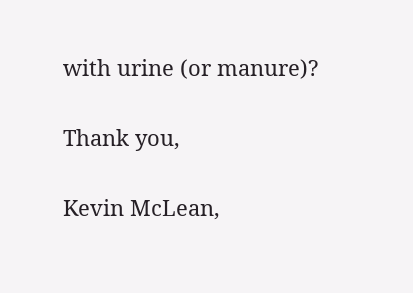with urine (or manure)?

Thank you,

Kevin McLean,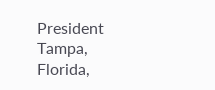President
Tampa, Florida,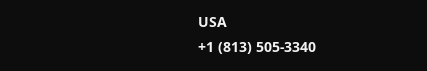USA
+1 (813) 505-3340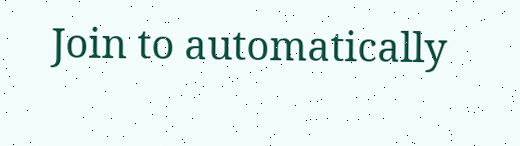Join to automatically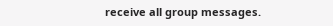receive all group messages.